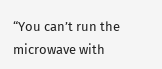“You can’t run the microwave with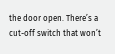the door open. There’s a cut-off switch that won’t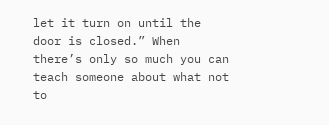let it turn on until the door is closed.” When there’s only so much you can teach someone about what not to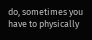do, sometimes you have to physically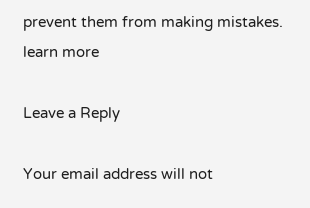prevent them from making mistakes. learn more

Leave a Reply

Your email address will not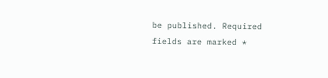be published. Required fields are marked *